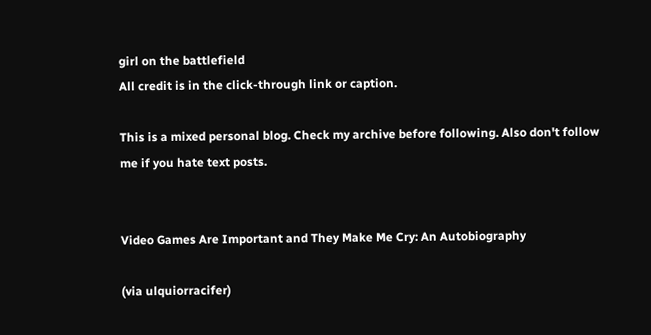girl on the battlefield
All credit is in the click-through link or caption.

This is a mixed personal blog. Check my archive before following. Also don't follow me if you hate text posts.


Video Games Are Important and They Make Me Cry: An Autobiography

(via ulquiorracifer)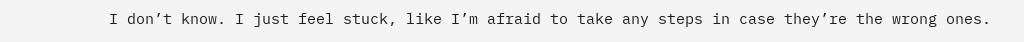I don’t know. I just feel stuck, like I’m afraid to take any steps in case they’re the wrong ones.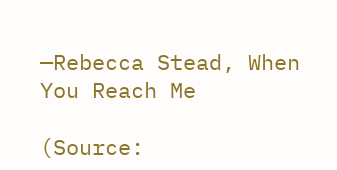—Rebecca Stead, When You Reach Me

(Source: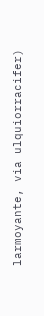larmoyante, via ulquiorracifer)